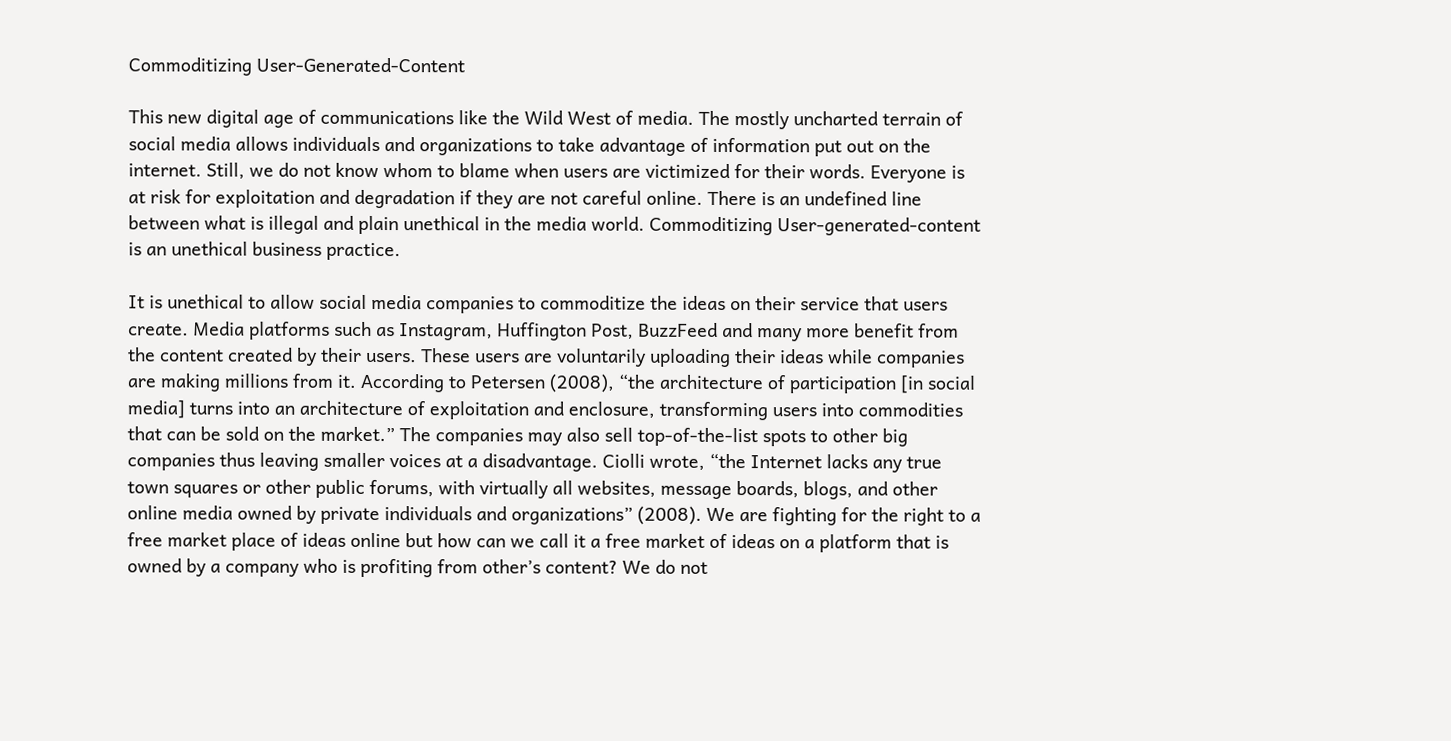Commoditizing User-Generated-Content

This new digital age of communications like the Wild West of media. The mostly uncharted terrain of social media allows individuals and organizations to take advantage of information put out on the internet. Still, we do not know whom to blame when users are victimized for their words. Everyone is at risk for exploitation and degradation if they are not careful online. There is an undefined line between what is illegal and plain unethical in the media world. Commoditizing User-generated-content is an unethical business practice.

It is unethical to allow social media companies to commoditize the ideas on their service that users create. Media platforms such as Instagram, Huffington Post, BuzzFeed and many more benefit from the content created by their users. These users are voluntarily uploading their ideas while companies are making millions from it. According to Petersen (2008), “the architecture of participation [in social media] turns into an architecture of exploitation and enclosure, transforming users into commodities that can be sold on the market.” The companies may also sell top-of-the-list spots to other big companies thus leaving smaller voices at a disadvantage. Ciolli wrote, “the Internet lacks any true town squares or other public forums, with virtually all websites, message boards, blogs, and other online media owned by private individuals and organizations” (2008). We are fighting for the right to a free market place of ideas online but how can we call it a free market of ideas on a platform that is owned by a company who is profiting from other’s content? We do not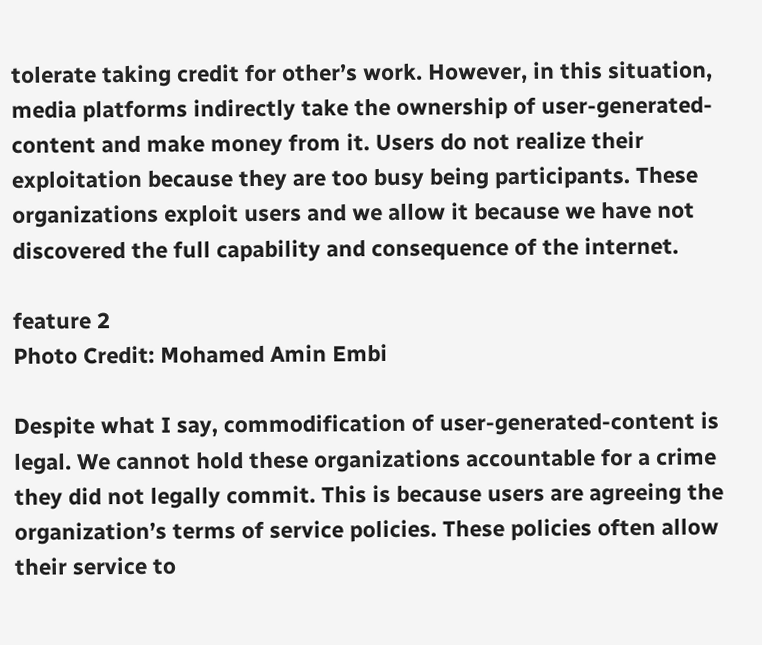tolerate taking credit for other’s work. However, in this situation, media platforms indirectly take the ownership of user-generated-content and make money from it. Users do not realize their exploitation because they are too busy being participants. These organizations exploit users and we allow it because we have not discovered the full capability and consequence of the internet.

feature 2
Photo Credit: Mohamed Amin Embi

Despite what I say, commodification of user-generated-content is legal. We cannot hold these organizations accountable for a crime they did not legally commit. This is because users are agreeing the organization’s terms of service policies. These policies often allow their service to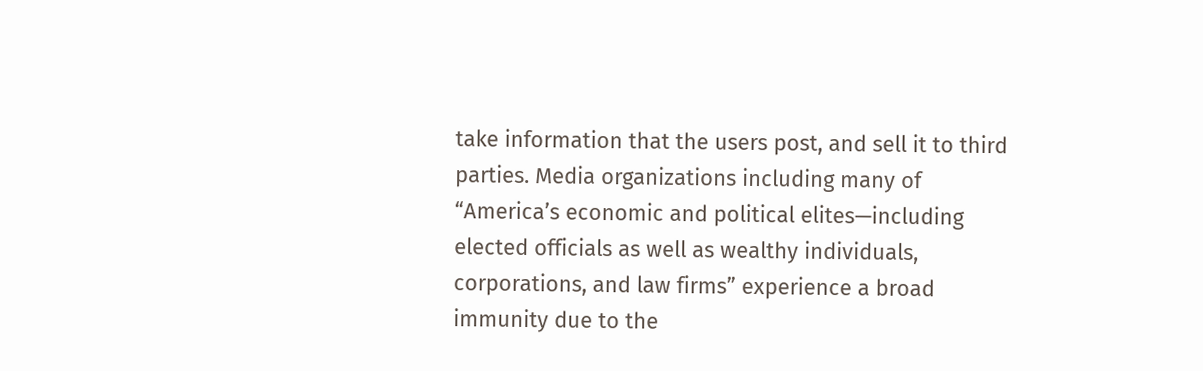take information that the users post, and sell it to third parties. Media organizations including many of “America’s economic and political elites—including elected officials as well as wealthy individuals, corporations, and law firms” experience a broad immunity due to the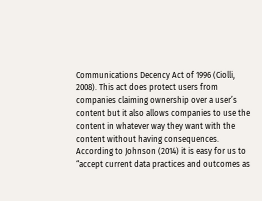Communications Decency Act of 1996 (Ciolli, 2008). This act does protect users from companies claiming ownership over a user’s content but it also allows companies to use the content in whatever way they want with the content without having consequences. According to Johnson (2014) it is easy for us to “accept current data practices and outcomes as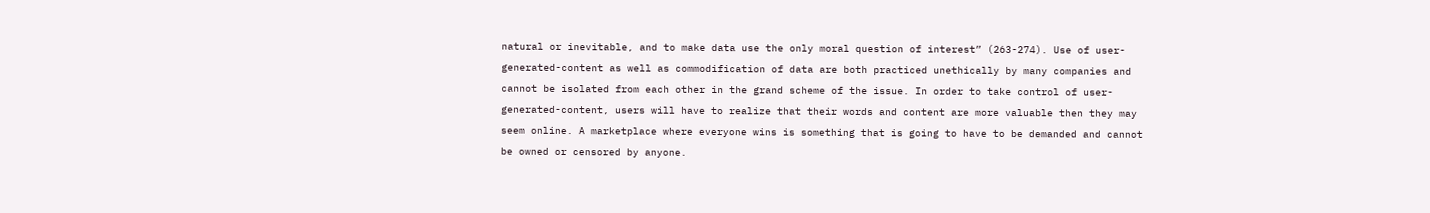natural or inevitable, and to make data use the only moral question of interest” (263-274). Use of user-generated-content as well as commodification of data are both practiced unethically by many companies and cannot be isolated from each other in the grand scheme of the issue. In order to take control of user-generated-content, users will have to realize that their words and content are more valuable then they may seem online. A marketplace where everyone wins is something that is going to have to be demanded and cannot be owned or censored by anyone.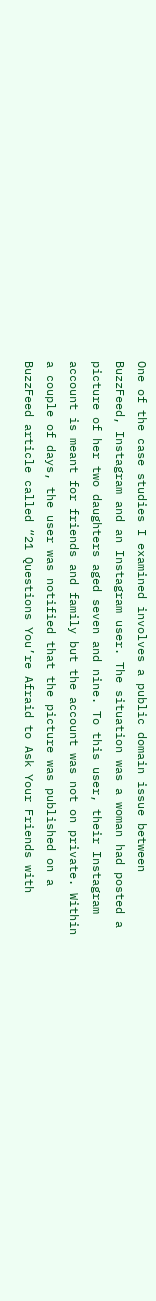One of the case studies I examined involves a public domain issue between BuzzFeed, Instagram and an Instagram user. The situation was a woman had posted a picture of her two daughters aged seven and nine. To this user, their Instagram account is meant for friends and family but the account was not on private. Within a couple of days, the user was notified that the picture was published on a BuzzFeed article called “21 Questions You’re Afraid to Ask Your Friends with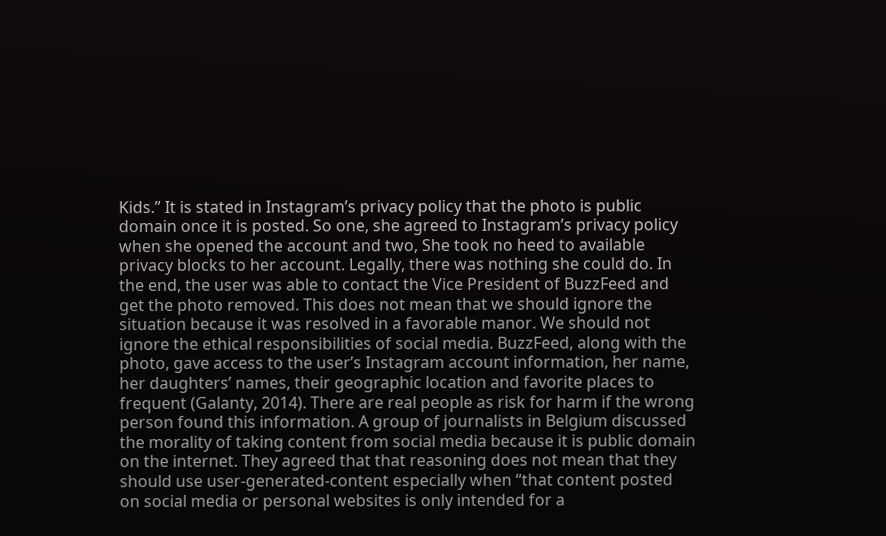Kids.” It is stated in Instagram’s privacy policy that the photo is public domain once it is posted. So one, she agreed to Instagram’s privacy policy when she opened the account and two, She took no heed to available privacy blocks to her account. Legally, there was nothing she could do. In the end, the user was able to contact the Vice President of BuzzFeed and get the photo removed. This does not mean that we should ignore the situation because it was resolved in a favorable manor. We should not ignore the ethical responsibilities of social media. BuzzFeed, along with the photo, gave access to the user’s Instagram account information, her name, her daughters’ names, their geographic location and favorite places to frequent (Galanty, 2014). There are real people as risk for harm if the wrong person found this information. A group of journalists in Belgium discussed the morality of taking content from social media because it is public domain on the internet. They agreed that that reasoning does not mean that they should use user-generated-content especially when “that content posted on social media or personal websites is only intended for a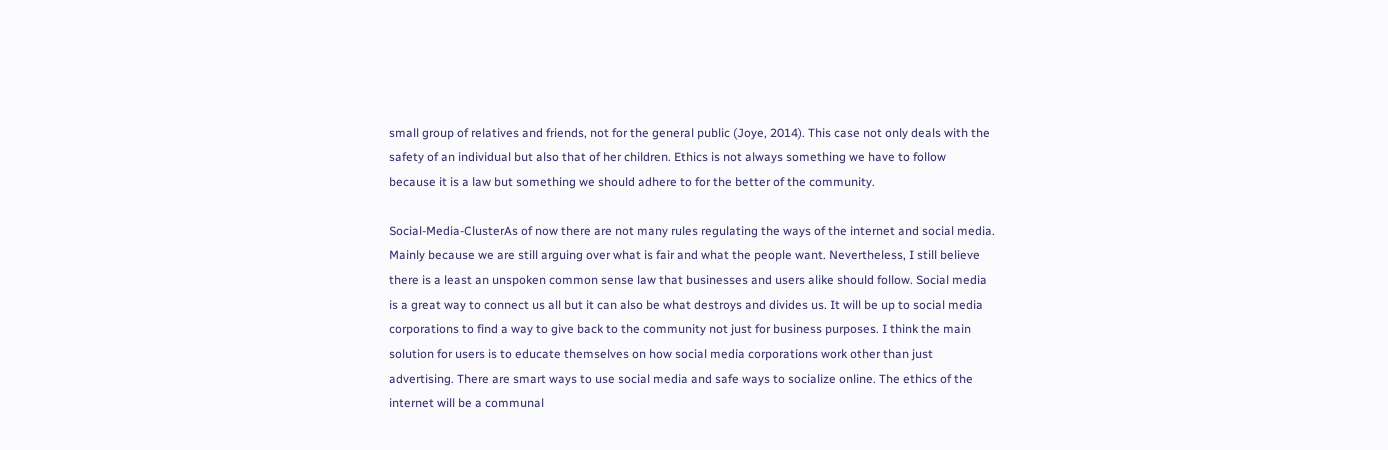small group of relatives and friends, not for the general public (Joye, 2014). This case not only deals with the safety of an individual but also that of her children. Ethics is not always something we have to follow because it is a law but something we should adhere to for the better of the community.

Social-Media-ClusterAs of now there are not many rules regulating the ways of the internet and social media. Mainly because we are still arguing over what is fair and what the people want. Nevertheless, I still believe there is a least an unspoken common sense law that businesses and users alike should follow. Social media is a great way to connect us all but it can also be what destroys and divides us. It will be up to social media corporations to find a way to give back to the community not just for business purposes. I think the main solution for users is to educate themselves on how social media corporations work other than just advertising. There are smart ways to use social media and safe ways to socialize online. The ethics of the internet will be a communal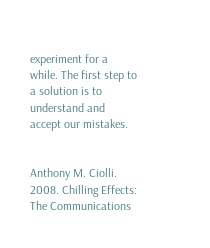experiment for a while. The first step to a solution is to understand and accept our mistakes.


Anthony M. Ciolli. 2008. Chilling Effects: The Communications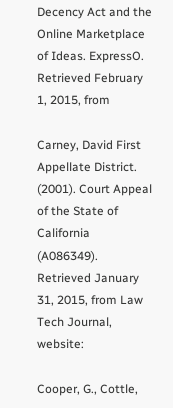Decency Act and the Online Marketplace of Ideas. ExpressO. Retrieved February 1, 2015, from

Carney, David First Appellate District. (2001). Court Appeal of the State of California (A086349). Retrieved January 31, 2015, from Law Tech Journal, website:

Cooper, G., Cottle,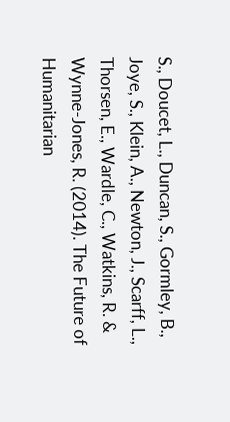S., Doucet, L., Duncan, S., Gormley, B., Joye, S., Klein, A., Newton, J., Scarff, L., Thorsen, E., Wardle, C., Watkins, R. & Wynne-Jones, R. (2014). The Future of Humanitarian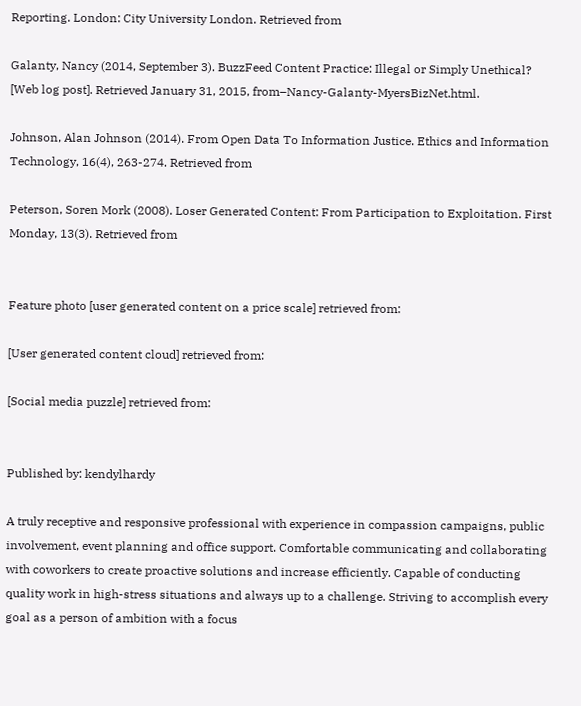Reporting. London: City University London. Retrieved from

Galanty, Nancy (2014, September 3). BuzzFeed Content Practice: Illegal or Simply Unethical? [Web log post]. Retrieved January 31, 2015, from–Nancy-Galanty-MyersBizNet.html.

Johnson, Alan Johnson (2014). From Open Data To Information Justice. Ethics and Information Technology, 16(4), 263-274. Retrieved from

Peterson, Soren Mork (2008). Loser Generated Content: From Participation to Exploitation. First Monday, 13(3). Retrieved from


Feature photo [user generated content on a price scale] retrieved from:

[User generated content cloud] retrieved from:

[Social media puzzle] retrieved from:


Published by: kendylhardy

A truly receptive and responsive professional with experience in compassion campaigns, public involvement, event planning and office support. Comfortable communicating and collaborating with coworkers to create proactive solutions and increase efficiently. Capable of conducting quality work in high-stress situations and always up to a challenge. Striving to accomplish every goal as a person of ambition with a focus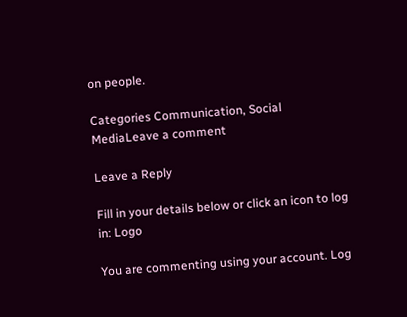on people.

Categories Communication, Social MediaLeave a comment

Leave a Reply

Fill in your details below or click an icon to log in: Logo

You are commenting using your account. Log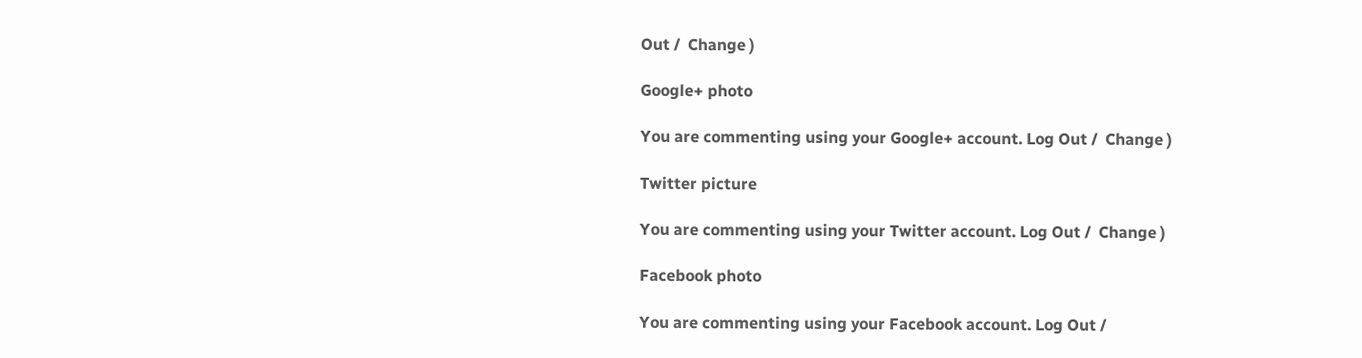Out /  Change )

Google+ photo

You are commenting using your Google+ account. Log Out /  Change )

Twitter picture

You are commenting using your Twitter account. Log Out /  Change )

Facebook photo

You are commenting using your Facebook account. Log Out /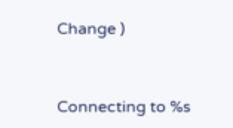Change )


Connecting to %s